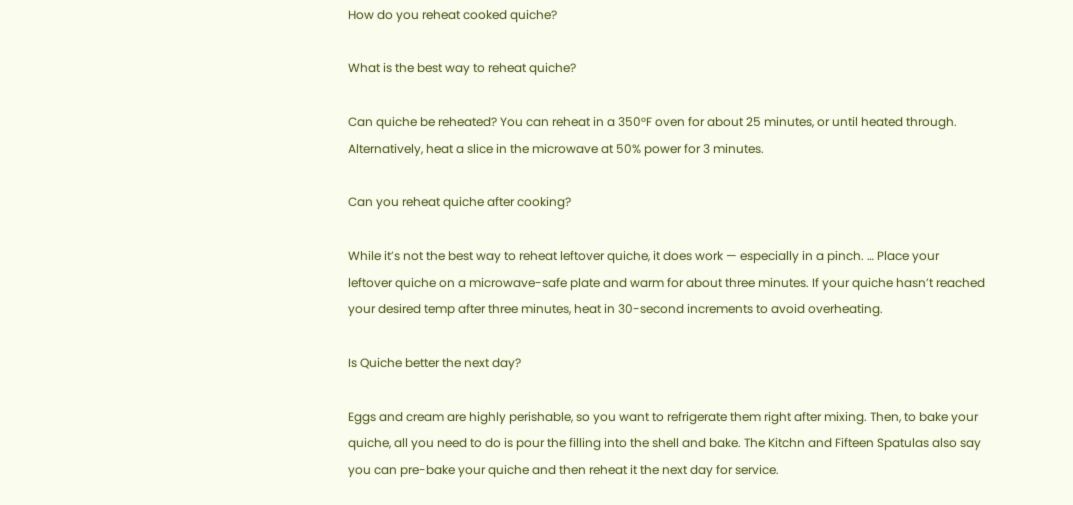How do you reheat cooked quiche?

What is the best way to reheat quiche?

Can quiche be reheated? You can reheat in a 350°F oven for about 25 minutes, or until heated through. Alternatively, heat a slice in the microwave at 50% power for 3 minutes.

Can you reheat quiche after cooking?

While it’s not the best way to reheat leftover quiche, it does work — especially in a pinch. … Place your leftover quiche on a microwave-safe plate and warm for about three minutes. If your quiche hasn’t reached your desired temp after three minutes, heat in 30-second increments to avoid overheating.

Is Quiche better the next day?

Eggs and cream are highly perishable, so you want to refrigerate them right after mixing. Then, to bake your quiche, all you need to do is pour the filling into the shell and bake. The Kitchn and Fifteen Spatulas also say you can pre-bake your quiche and then reheat it the next day for service.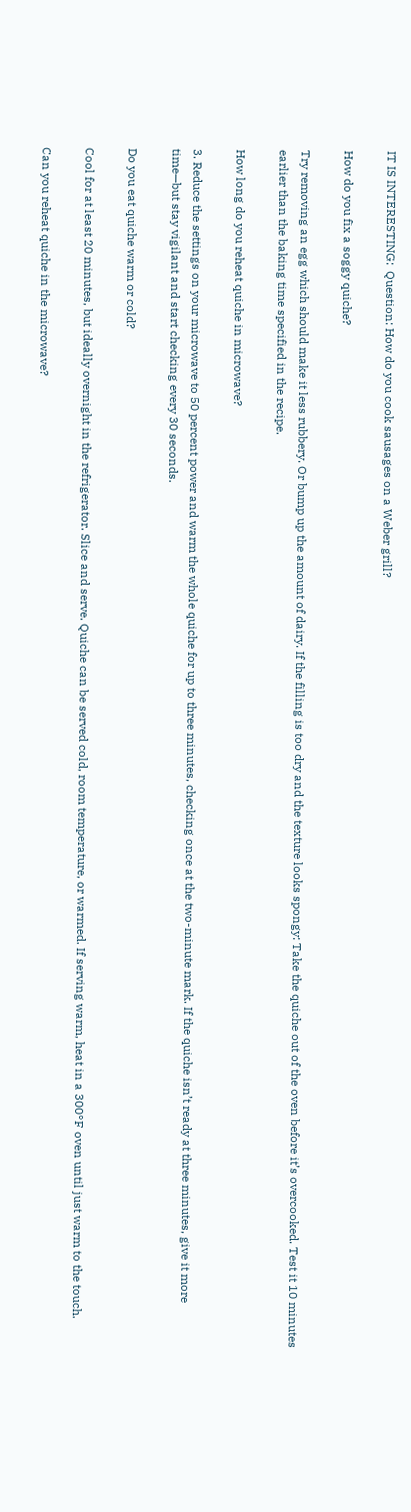IT IS INTERESTING:  Question: How do you cook sausages on a Weber grill?

How do you fix a soggy quiche?

Try removing an egg which should make it less rubbery. Or bump up the amount of dairy. If the filling is too dry and the texture looks spongy: Take the quiche out of the oven before it’s overcooked. Test it 10 minutes earlier than the baking time specified in the recipe.

How long do you reheat quiche in microwave?

3. Reduce the settings on your microwave to 50 percent power and warm the whole quiche for up to three minutes, checking once at the two-minute mark. If the quiche isn’t ready at three minutes, give it more time—but stay vigilant and start checking every 30 seconds.

Do you eat quiche warm or cold?

Cool for at least 20 minutes, but ideally overnight in the refrigerator. Slice and serve. Quiche can be served cold, room temperature, or warmed. If serving warm, heat in a 300°F oven until just warm to the touch.

Can you reheat quiche in the microwave?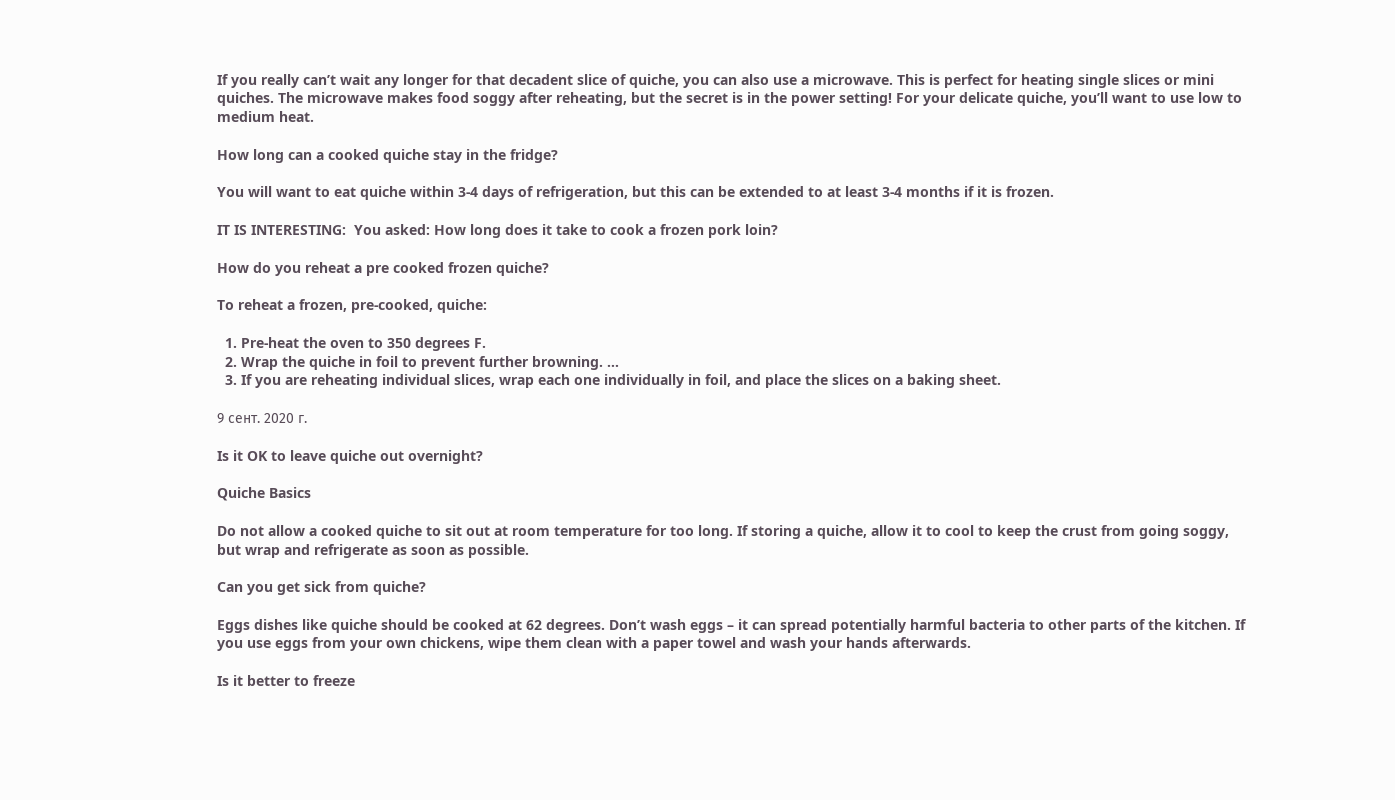If you really can’t wait any longer for that decadent slice of quiche, you can also use a microwave. This is perfect for heating single slices or mini quiches. The microwave makes food soggy after reheating, but the secret is in the power setting! For your delicate quiche, you’ll want to use low to medium heat.

How long can a cooked quiche stay in the fridge?

You will want to eat quiche within 3-4 days of refrigeration, but this can be extended to at least 3-4 months if it is frozen.

IT IS INTERESTING:  You asked: How long does it take to cook a frozen pork loin?

How do you reheat a pre cooked frozen quiche?

To reheat a frozen, pre-cooked, quiche:

  1. Pre-heat the oven to 350 degrees F.
  2. Wrap the quiche in foil to prevent further browning. …
  3. If you are reheating individual slices, wrap each one individually in foil, and place the slices on a baking sheet.

9 сент. 2020 г.

Is it OK to leave quiche out overnight?

Quiche Basics

Do not allow a cooked quiche to sit out at room temperature for too long. If storing a quiche, allow it to cool to keep the crust from going soggy, but wrap and refrigerate as soon as possible.

Can you get sick from quiche?

Eggs dishes like quiche should be cooked at 62 degrees. Don’t wash eggs – it can spread potentially harmful bacteria to other parts of the kitchen. If you use eggs from your own chickens, wipe them clean with a paper towel and wash your hands afterwards.

Is it better to freeze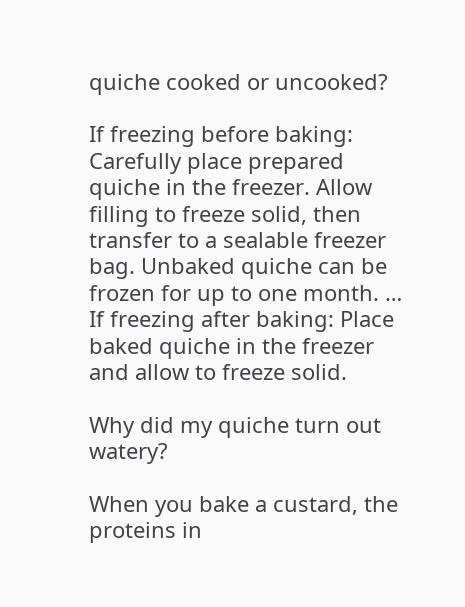quiche cooked or uncooked?

If freezing before baking: Carefully place prepared quiche in the freezer. Allow filling to freeze solid, then transfer to a sealable freezer bag. Unbaked quiche can be frozen for up to one month. … If freezing after baking: Place baked quiche in the freezer and allow to freeze solid.

Why did my quiche turn out watery?

When you bake a custard, the proteins in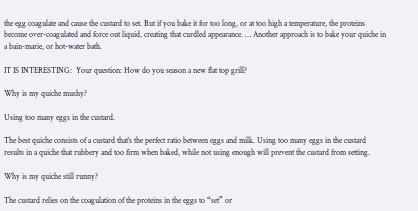the egg coagulate and cause the custard to set. But if you bake it for too long, or at too high a temperature, the proteins become over-coagulated and force out liquid, creating that curdled appearance. … Another approach is to bake your quiche in a bain-marie, or hot-water bath.

IT IS INTERESTING:  Your question: How do you season a new flat top grill?

Why is my quiche mushy?

Using too many eggs in the custard.

The best quiche consists of a custard that’s the perfect ratio between eggs and milk. Using too many eggs in the custard results in a quiche that rubbery and too firm when baked, while not using enough will prevent the custard from setting.

Why is my quiche still runny?

The custard relies on the coagulation of the proteins in the eggs to “set” or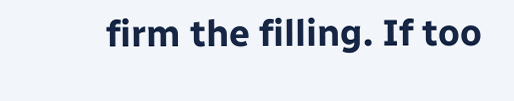firm the filling. If too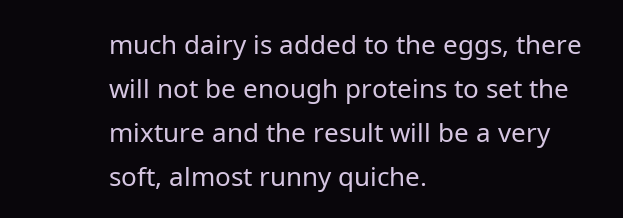much dairy is added to the eggs, there will not be enough proteins to set the mixture and the result will be a very soft, almost runny quiche.